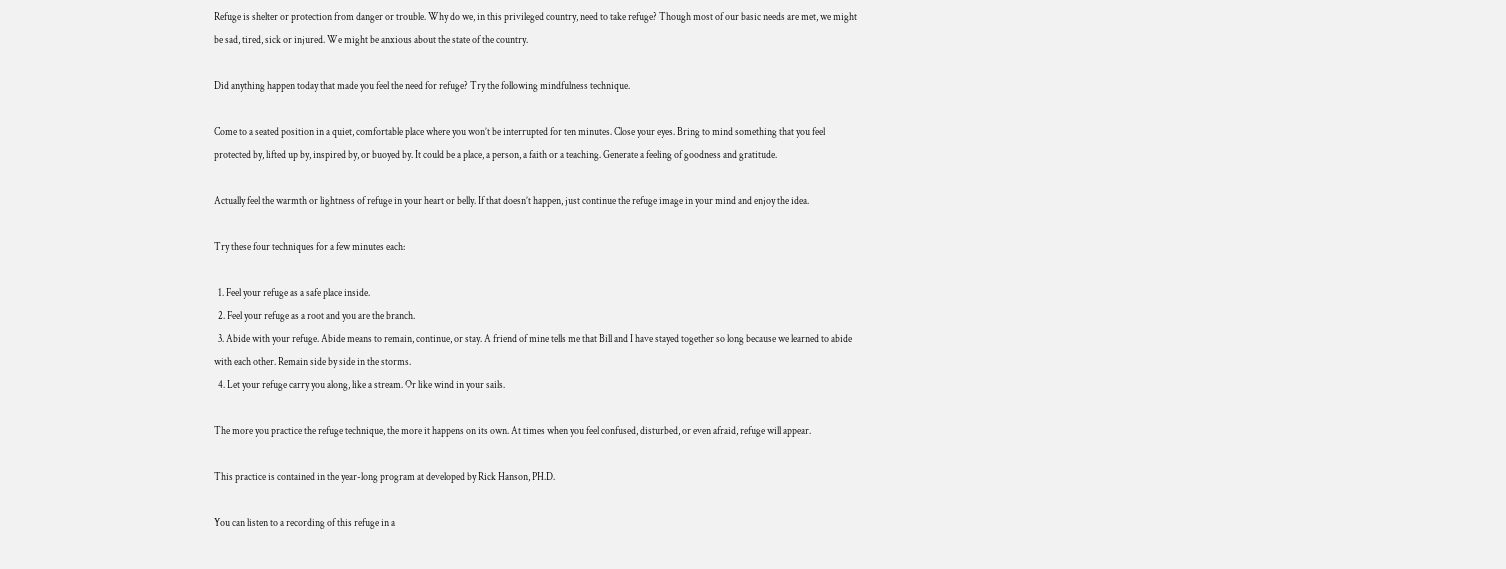Refuge is shelter or protection from danger or trouble. Why do we, in this privileged country, need to take refuge? Though most of our basic needs are met, we might be sad, tired, sick or injured. We might be anxious about the state of the country.

Did anything happen today that made you feel the need for refuge? Try the following mindfulness technique.

Come to a seated position in a quiet, comfortable place where you won’t be interrupted for ten minutes. Close your eyes. Bring to mind something that you feel protected by, lifted up by, inspired by, or buoyed by. It could be a place, a person, a faith or a teaching. Generate a feeling of goodness and gratitude.

Actually feel the warmth or lightness of refuge in your heart or belly. If that doesn’t happen, just continue the refuge image in your mind and enjoy the idea.

Try these four techniques for a few minutes each:

  1. Feel your refuge as a safe place inside.
  2. Feel your refuge as a root and you are the branch.
  3. Abide with your refuge. Abide means to remain, continue, or stay. A friend of mine tells me that Bill and I have stayed together so long because we learned to abide with each other. Remain side by side in the storms.
  4. Let your refuge carry you along, like a stream. Or like wind in your sails.

The more you practice the refuge technique, the more it happens on its own. At times when you feel confused, disturbed, or even afraid, refuge will appear.

This practice is contained in the year-long program at developed by Rick Hanson, PH.D.

You can listen to a recording of this refuge in a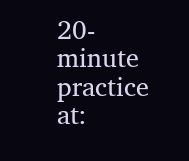20-minute practice at: